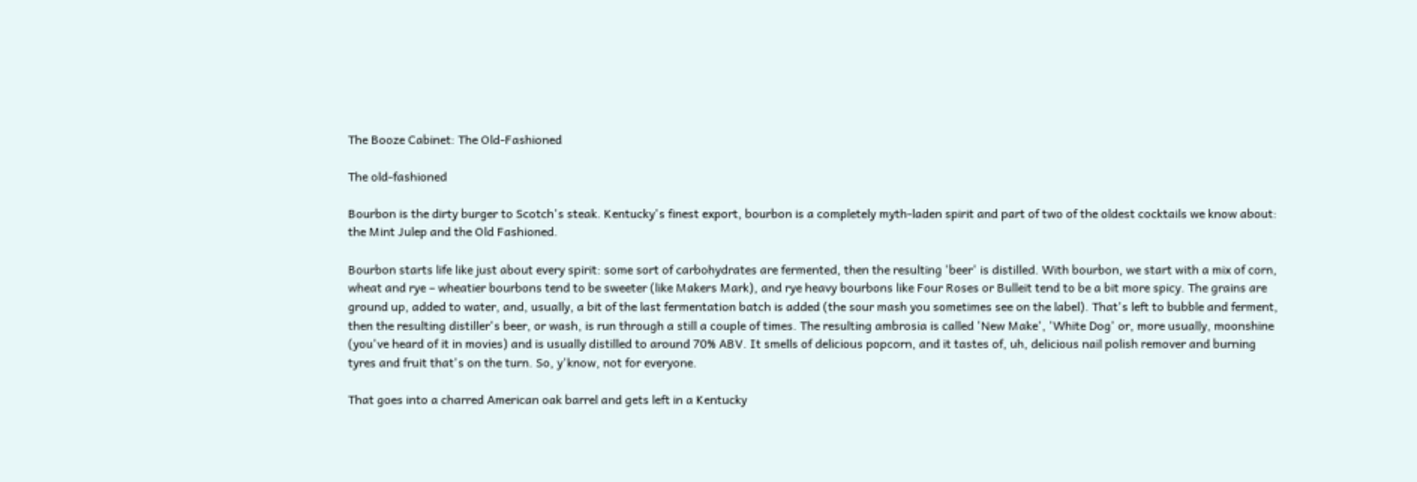The Booze Cabinet: The Old-Fashioned

The old-fashioned

Bourbon is the dirty burger to Scotch's steak. Kentucky's finest export, bourbon is a completely myth-laden spirit and part of two of the oldest cocktails we know about: the Mint Julep and the Old Fashioned.

Bourbon starts life like just about every spirit: some sort of carbohydrates are fermented, then the resulting 'beer' is distilled. With bourbon, we start with a mix of corn, wheat and rye – wheatier bourbons tend to be sweeter (like Makers Mark), and rye heavy bourbons like Four Roses or Bulleit tend to be a bit more spicy. The grains are ground up, added to water, and, usually, a bit of the last fermentation batch is added (the sour mash you sometimes see on the label). That's left to bubble and ferment, then the resulting distiller's beer, or wash, is run through a still a couple of times. The resulting ambrosia is called 'New Make', 'White Dog' or, more usually, moonshine (you've heard of it in movies) and is usually distilled to around 70% ABV. It smells of delicious popcorn, and it tastes of, uh, delicious nail polish remover and burning tyres and fruit that's on the turn. So, y'know, not for everyone.

That goes into a charred American oak barrel and gets left in a Kentucky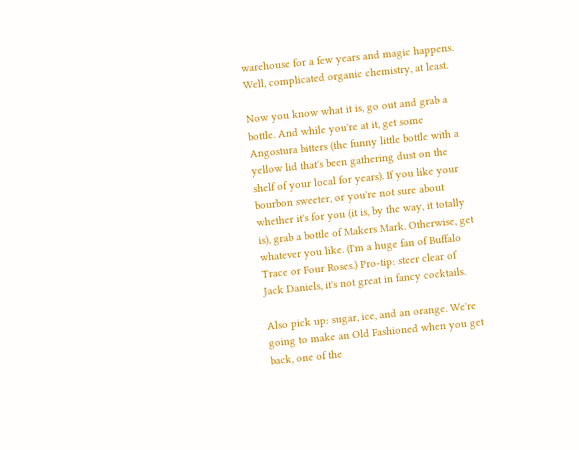warehouse for a few years and magic happens. Well, complicated organic chemistry, at least.

Now you know what it is, go out and grab a bottle. And while you're at it, get some Angostura bitters (the funny little bottle with a yellow lid that's been gathering dust on the shelf of your local for years). If you like your bourbon sweeter, or you're not sure about whether it's for you (it is, by the way, it totally is), grab a bottle of Makers Mark. Otherwise, get whatever you like. (I'm a huge fan of Buffalo Trace or Four Roses.) Pro-tip: steer clear of Jack Daniels, it's not great in fancy cocktails.

Also pick up: sugar, ice, and an orange. We're going to make an Old Fashioned when you get back, one of the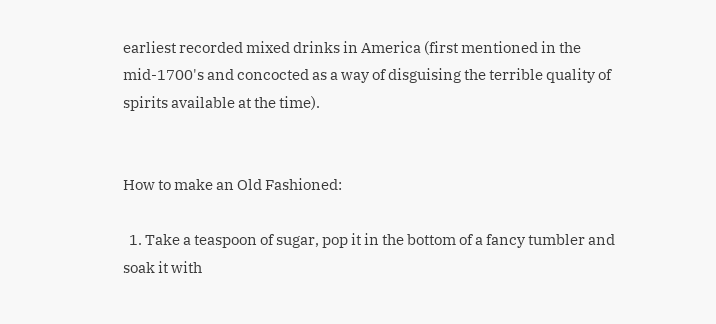earliest recorded mixed drinks in America (first mentioned in the mid-1700's and concocted as a way of disguising the terrible quality of spirits available at the time).


How to make an Old Fashioned:

  1. Take a teaspoon of sugar, pop it in the bottom of a fancy tumbler and soak it with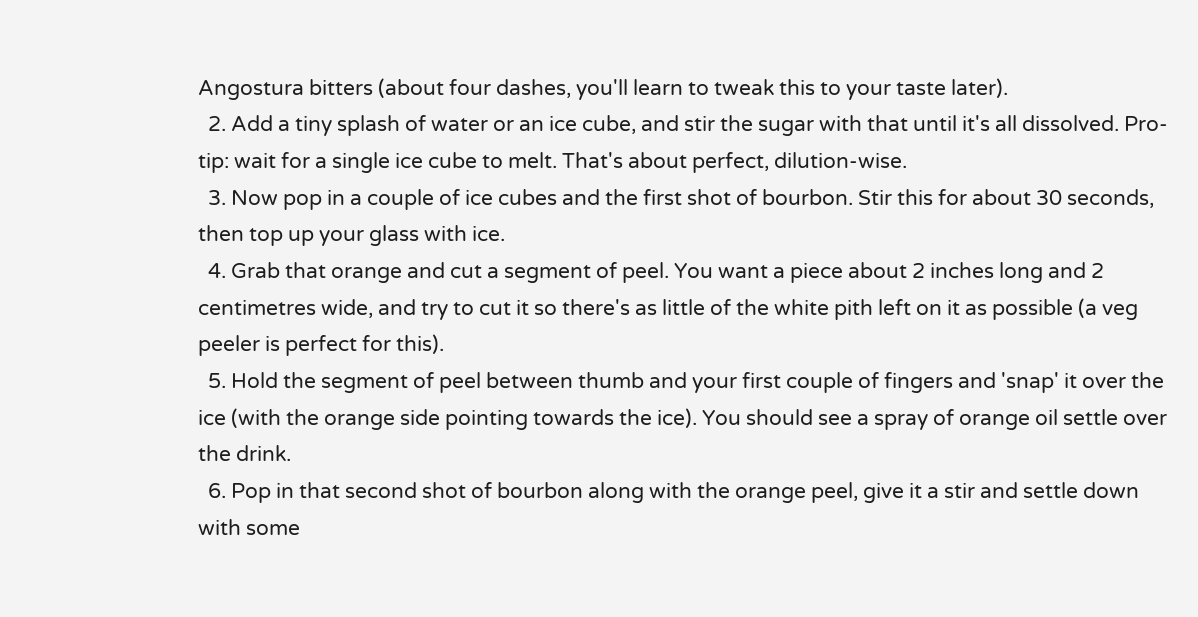Angostura bitters (about four dashes, you'll learn to tweak this to your taste later).
  2. Add a tiny splash of water or an ice cube, and stir the sugar with that until it's all dissolved. Pro-tip: wait for a single ice cube to melt. That's about perfect, dilution-wise.
  3. Now pop in a couple of ice cubes and the first shot of bourbon. Stir this for about 30 seconds, then top up your glass with ice.
  4. Grab that orange and cut a segment of peel. You want a piece about 2 inches long and 2 centimetres wide, and try to cut it so there's as little of the white pith left on it as possible (a veg peeler is perfect for this).
  5. Hold the segment of peel between thumb and your first couple of fingers and 'snap' it over the ice (with the orange side pointing towards the ice). You should see a spray of orange oil settle over the drink.
  6. Pop in that second shot of bourbon along with the orange peel, give it a stir and settle down with some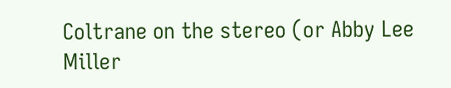Coltrane on the stereo (or Abby Lee Miller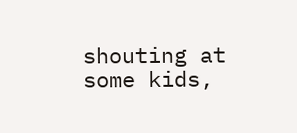shouting at some kids,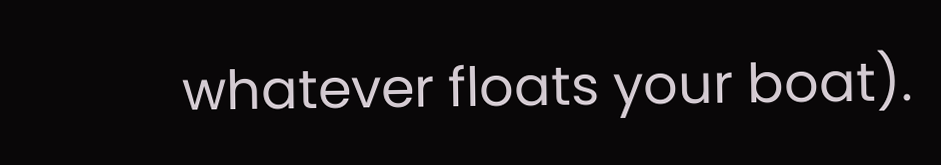whatever floats your boat).